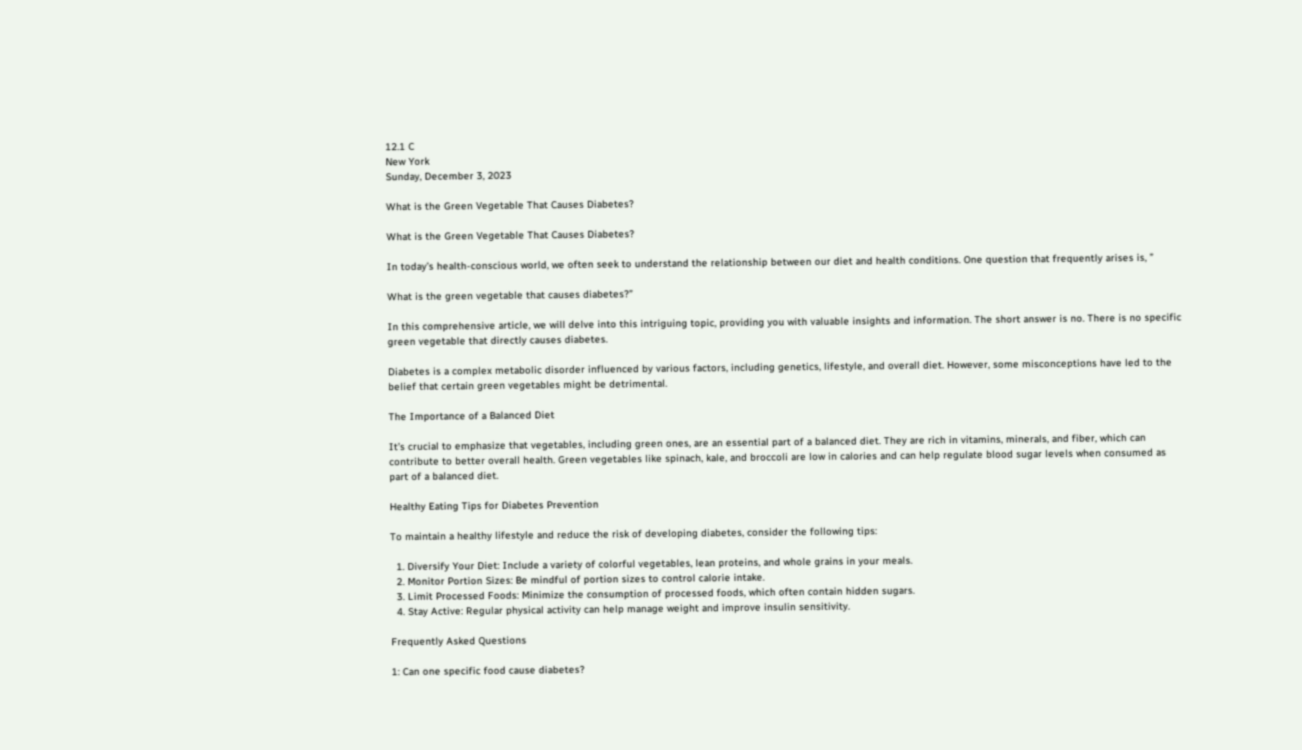12.1 C
New York
Sunday, December 3, 2023

What is the Green Vegetable That Causes Diabetes?

What is the Green Vegetable That Causes Diabetes?

In today’s health-conscious world, we often seek to understand the relationship between our diet and health conditions. One question that frequently arises is, ”

What is the green vegetable that causes diabetes?”

In this comprehensive article, we will delve into this intriguing topic, providing you with valuable insights and information. The short answer is no. There is no specific green vegetable that directly causes diabetes.

Diabetes is a complex metabolic disorder influenced by various factors, including genetics, lifestyle, and overall diet. However, some misconceptions have led to the belief that certain green vegetables might be detrimental.

The Importance of a Balanced Diet

It’s crucial to emphasize that vegetables, including green ones, are an essential part of a balanced diet. They are rich in vitamins, minerals, and fiber, which can contribute to better overall health. Green vegetables like spinach, kale, and broccoli are low in calories and can help regulate blood sugar levels when consumed as part of a balanced diet.

Healthy Eating Tips for Diabetes Prevention

To maintain a healthy lifestyle and reduce the risk of developing diabetes, consider the following tips:

  1. Diversify Your Diet: Include a variety of colorful vegetables, lean proteins, and whole grains in your meals.
  2. Monitor Portion Sizes: Be mindful of portion sizes to control calorie intake.
  3. Limit Processed Foods: Minimize the consumption of processed foods, which often contain hidden sugars.
  4. Stay Active: Regular physical activity can help manage weight and improve insulin sensitivity.

Frequently Asked Questions

1: Can one specific food cause diabetes?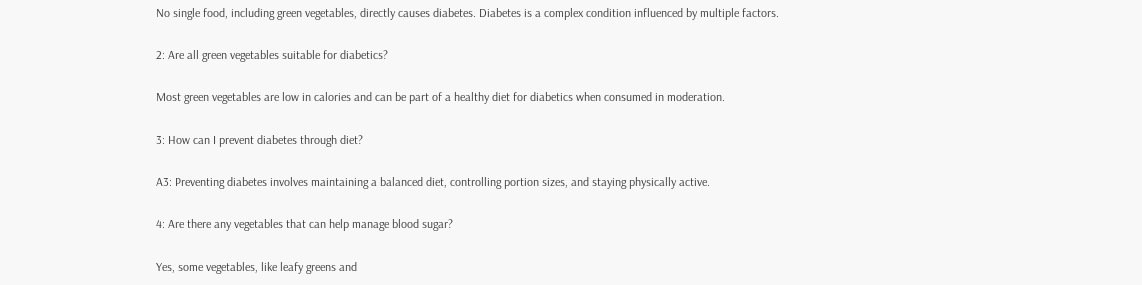No single food, including green vegetables, directly causes diabetes. Diabetes is a complex condition influenced by multiple factors.

2: Are all green vegetables suitable for diabetics?

Most green vegetables are low in calories and can be part of a healthy diet for diabetics when consumed in moderation.

3: How can I prevent diabetes through diet?

A3: Preventing diabetes involves maintaining a balanced diet, controlling portion sizes, and staying physically active.

4: Are there any vegetables that can help manage blood sugar?

Yes, some vegetables, like leafy greens and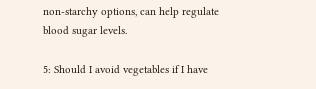non-starchy options, can help regulate blood sugar levels.

5: Should I avoid vegetables if I have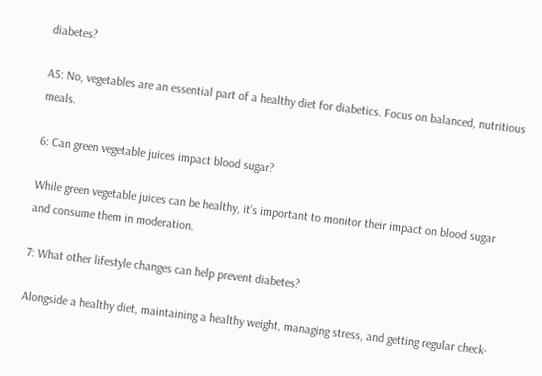diabetes?

A5: No, vegetables are an essential part of a healthy diet for diabetics. Focus on balanced, nutritious meals.

6: Can green vegetable juices impact blood sugar?

While green vegetable juices can be healthy, it’s important to monitor their impact on blood sugar and consume them in moderation.

7: What other lifestyle changes can help prevent diabetes?

Alongside a healthy diet, maintaining a healthy weight, managing stress, and getting regular check-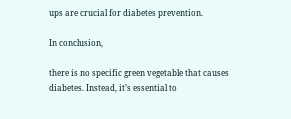ups are crucial for diabetes prevention.

In conclusion,

there is no specific green vegetable that causes diabetes. Instead, it’s essential to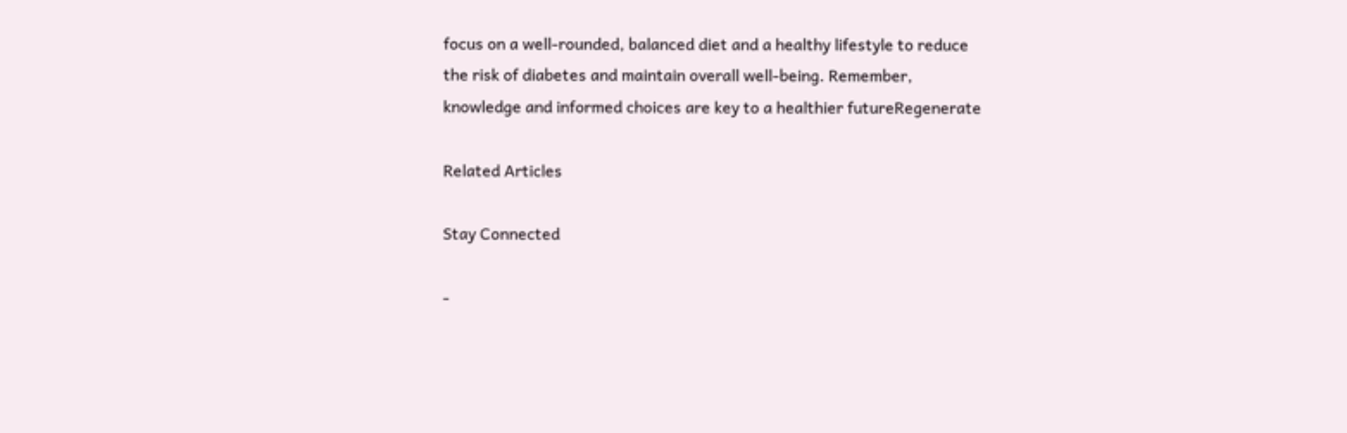focus on a well-rounded, balanced diet and a healthy lifestyle to reduce the risk of diabetes and maintain overall well-being. Remember, knowledge and informed choices are key to a healthier futureRegenerate

Related Articles

Stay Connected

-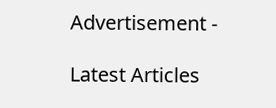Advertisement -

Latest Articles